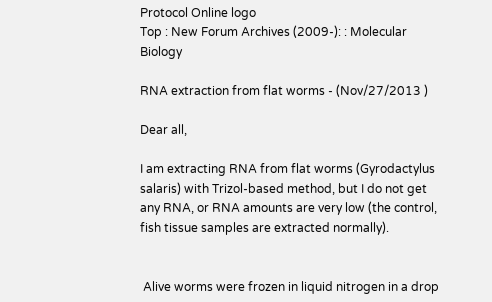Protocol Online logo
Top : New Forum Archives (2009-): : Molecular Biology

RNA extraction from flat worms - (Nov/27/2013 )

Dear all,

I am extracting RNA from flat worms (Gyrodactylus salaris) with Trizol-based method, but I do not get any RNA, or RNA amounts are very low (the control, fish tissue samples are extracted normally).


 Alive worms were frozen in liquid nitrogen in a drop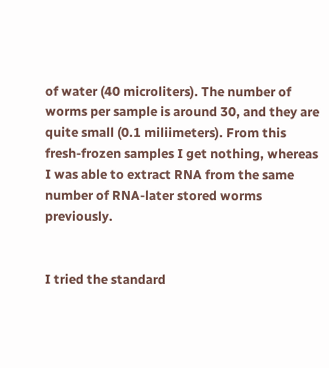of water (40 microliters). The number of worms per sample is around 30, and they are quite small (0.1 miliimeters). From this fresh-frozen samples I get nothing, whereas I was able to extract RNA from the same number of RNA-later stored worms previously.


I tried the standard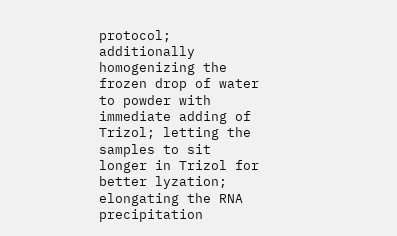protocol; additionally homogenizing the frozen drop of water to powder with immediate adding of Trizol; letting the samples to sit longer in Trizol for better lyzation; elongating the RNA precipitation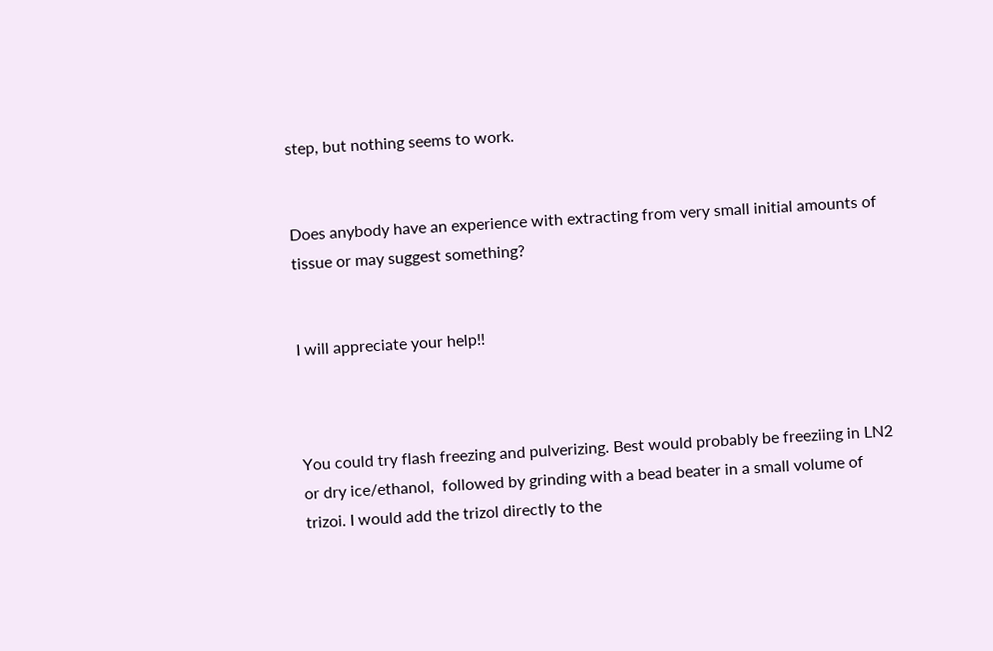step, but nothing seems to work.


Does anybody have an experience with extracting from very small initial amounts of tissue or may suggest something?


I will appreciate your help!!



You could try flash freezing and pulverizing. Best would probably be freeziing in LN2 or dry ice/ethanol,  followed by grinding with a bead beater in a small volume of trizoi. I would add the trizol directly to the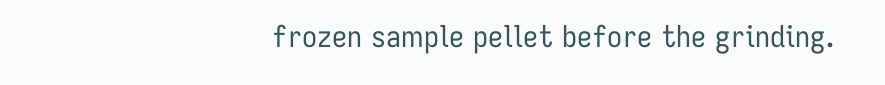frozen sample pellet before the grinding.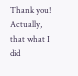Thank you! Actually, that what I did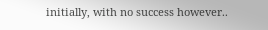initially, with no success however..